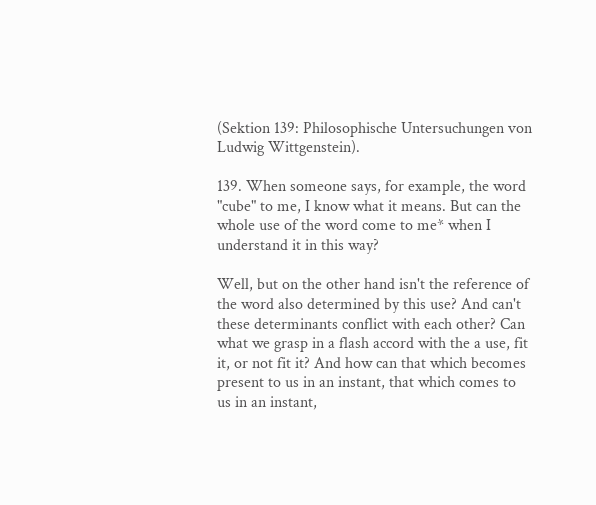(Sektion 139: Philosophische Untersuchungen von Ludwig Wittgenstein).

139. When someone says, for example, the word "cube" to me, I know what it means. But can the whole use of the word come to me* when I understand it in this way?

Well, but on the other hand isn't the reference of the word also determined by this use? And can't these determinants conflict with each other? Can what we grasp in a flash accord with the a use, fit it, or not fit it? And how can that which becomes present to us in an instant, that which comes to us in an instant,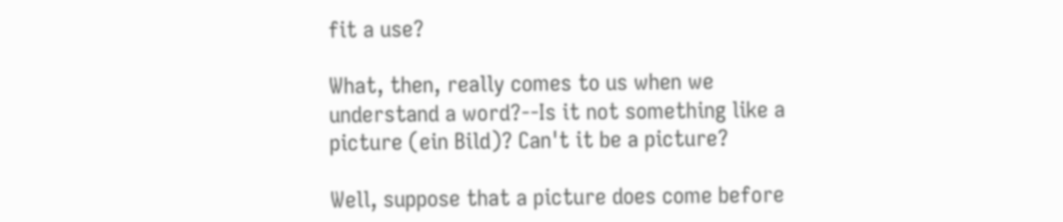fit a use?

What, then, really comes to us when we understand a word?--Is it not something like a picture (ein Bild)? Can't it be a picture?

Well, suppose that a picture does come before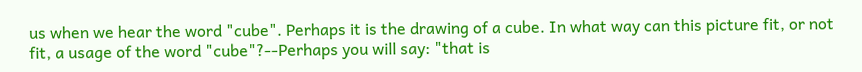us when we hear the word "cube". Perhaps it is the drawing of a cube. In what way can this picture fit, or not fit, a usage of the word "cube"?--Perhaps you will say: "that is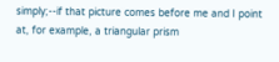simply;--if that picture comes before me and I point at, for example, a triangular prism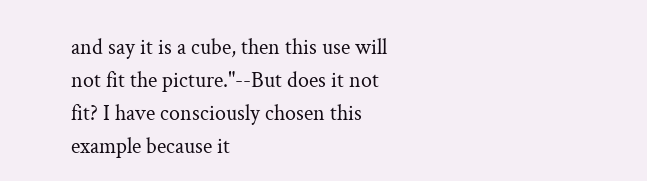and say it is a cube, then this use will not fit the picture."--But does it not fit? I have consciously chosen this example because it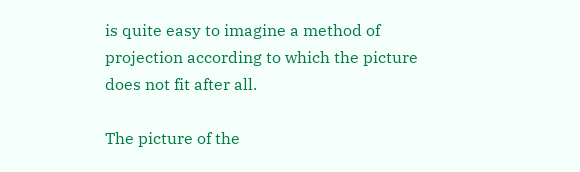is quite easy to imagine a method of projection according to which the picture does not fit after all.

The picture of the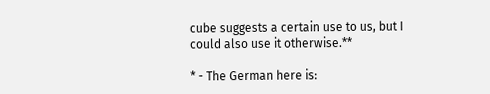cube suggests a certain use to us, but I could also use it otherwise.**

* - The German here is: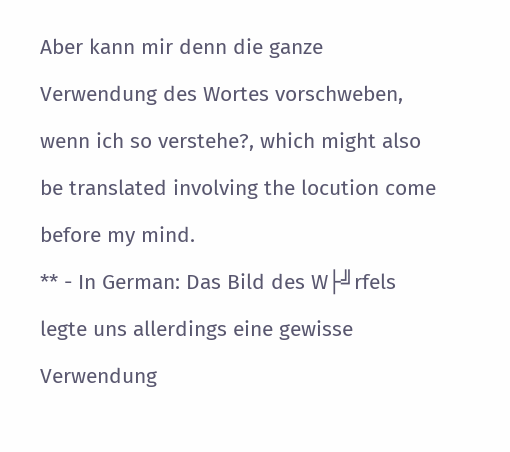Aber kann mir denn die ganze Verwendung des Wortes vorschweben, wenn ich so verstehe?, which might also be translated involving the locution come before my mind.
** - In German: Das Bild des W├╝rfels legte uns allerdings eine gewisse Verwendung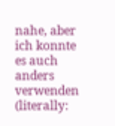nahe, aber ich konnte es auch anders verwenden (literally: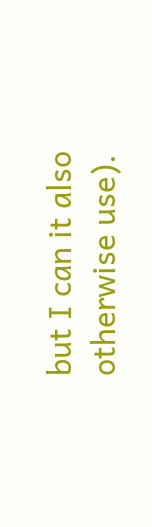but I can it also otherwise use).